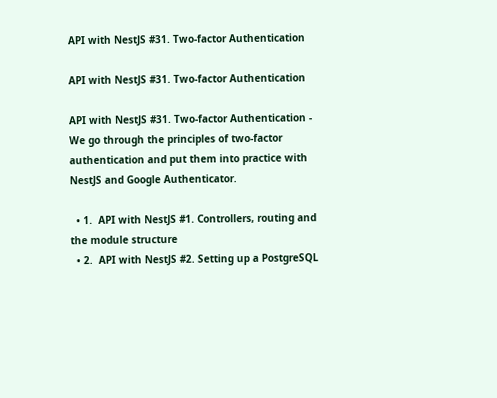API with NestJS #31. Two-factor Authentication

API with NestJS #31. Two-factor Authentication

API with NestJS #31. Two-factor Authentication - We go through the principles of two-factor authentication and put them into practice with NestJS and Google Authenticator.

  • 1.  API with NestJS #1. Controllers, routing and the module structure
  • 2.  API with NestJS #2. Setting up a PostgreSQL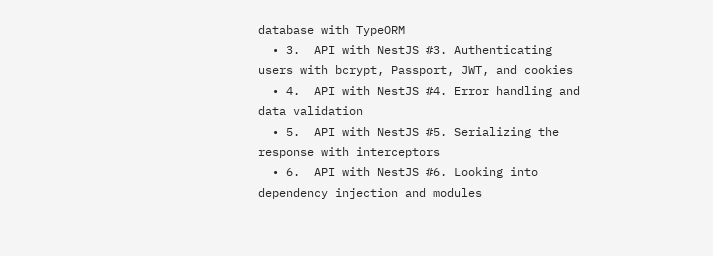database with TypeORM
  • 3.  API with NestJS #3. Authenticating users with bcrypt, Passport, JWT, and cookies
  • 4.  API with NestJS #4. Error handling and data validation
  • 5.  API with NestJS #5. Serializing the response with interceptors
  • 6.  API with NestJS #6. Looking into dependency injection and modules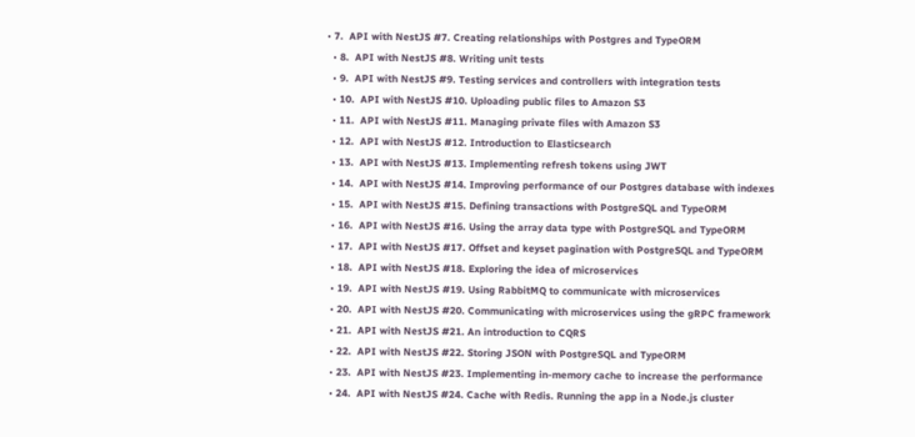• 7.  API with NestJS #7. Creating relationships with Postgres and TypeORM
  • 8.  API with NestJS #8. Writing unit tests
  • 9.  API with NestJS #9. Testing services and controllers with integration tests
  • 10.  API with NestJS #10. Uploading public files to Amazon S3
  • 11.  API with NestJS #11. Managing private files with Amazon S3
  • 12.  API with NestJS #12. Introduction to Elasticsearch
  • 13.  API with NestJS #13. Implementing refresh tokens using JWT
  • 14.  API with NestJS #14. Improving performance of our Postgres database with indexes
  • 15.  API with NestJS #15. Defining transactions with PostgreSQL and TypeORM
  • 16.  API with NestJS #16. Using the array data type with PostgreSQL and TypeORM
  • 17.  API with NestJS #17. Offset and keyset pagination with PostgreSQL and TypeORM
  • 18.  API with NestJS #18. Exploring the idea of microservices
  • 19.  API with NestJS #19. Using RabbitMQ to communicate with microservices
  • 20.  API with NestJS #20. Communicating with microservices using the gRPC framework
  • 21.  API with NestJS #21. An introduction to CQRS
  • 22.  API with NestJS #22. Storing JSON with PostgreSQL and TypeORM
  • 23.  API with NestJS #23. Implementing in-memory cache to increase the performance
  • 24.  API with NestJS #24. Cache with Redis. Running the app in a Node.js cluster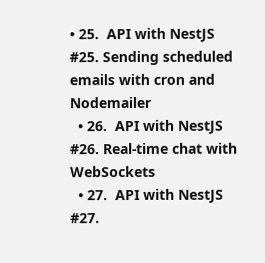• 25.  API with NestJS #25. Sending scheduled emails with cron and Nodemailer
  • 26.  API with NestJS #26. Real-time chat with WebSockets
  • 27.  API with NestJS #27.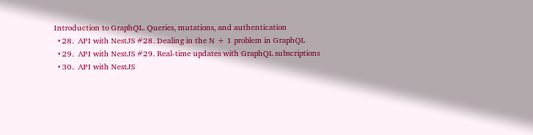Introduction to GraphQL. Queries, mutations, and authentication
  • 28.  API with NestJS #28. Dealing in the N + 1 problem in GraphQL
  • 29.  API with NestJS #29. Real-time updates with GraphQL subscriptions
  • 30.  API with NestJS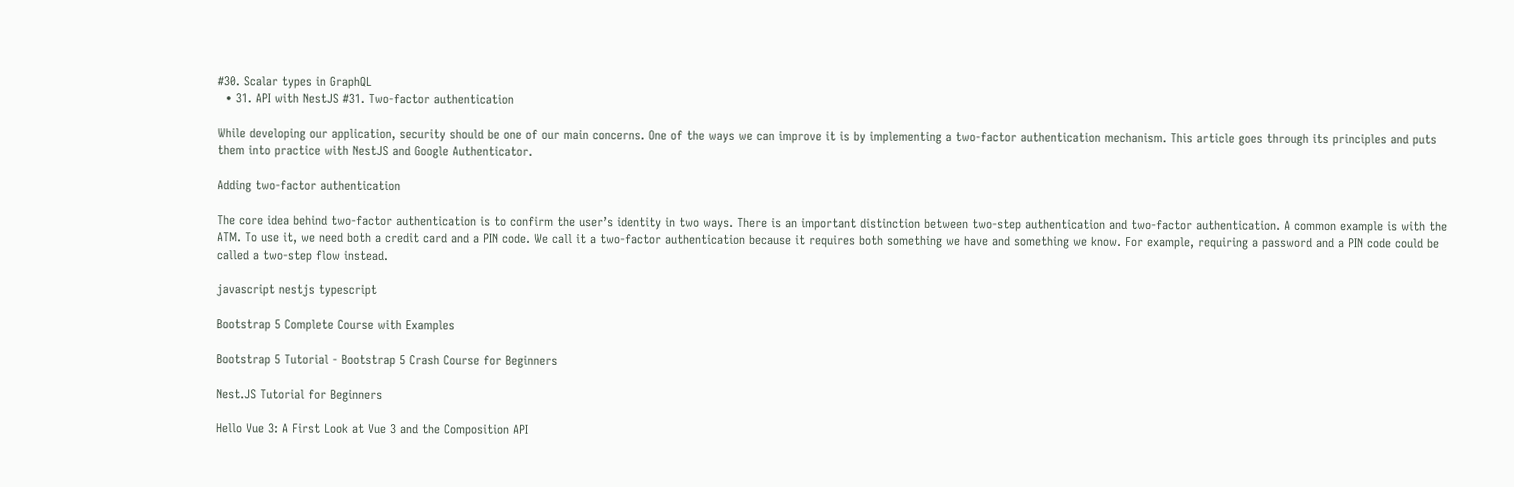#30. Scalar types in GraphQL
  • 31. API with NestJS #31. Two-factor authentication

While developing our application, security should be one of our main concerns. One of the ways we can improve it is by implementing a two-factor authentication mechanism. This article goes through its principles and puts them into practice with NestJS and Google Authenticator.

Adding two-factor authentication

The core idea behind two-factor authentication is to confirm the user’s identity in two ways. There is an important distinction between two-step authentication and two-factor authentication. A common example is with the ATM. To use it, we need both a credit card and a PIN code. We call it a two-factor authentication because it requires both something we have and something we know. For example, requiring a password and a PIN code could be called a two-step flow instead.

javascript nestjs typescript

Bootstrap 5 Complete Course with Examples

Bootstrap 5 Tutorial - Bootstrap 5 Crash Course for Beginners

Nest.JS Tutorial for Beginners

Hello Vue 3: A First Look at Vue 3 and the Composition API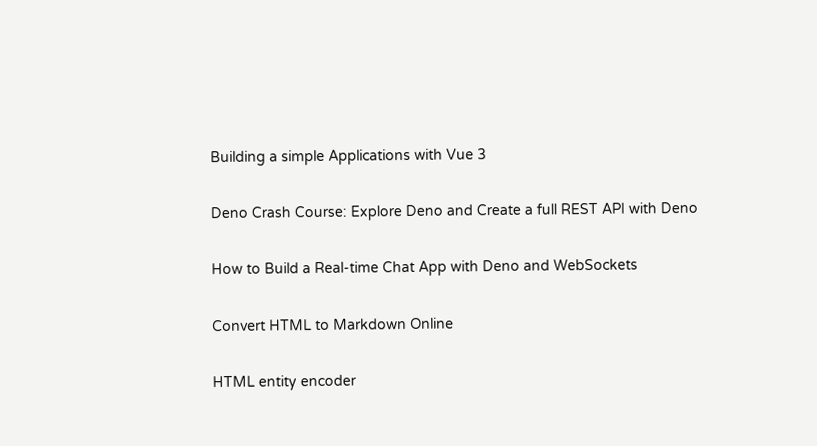Building a simple Applications with Vue 3

Deno Crash Course: Explore Deno and Create a full REST API with Deno

How to Build a Real-time Chat App with Deno and WebSockets

Convert HTML to Markdown Online

HTML entity encoder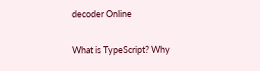decoder Online

What is TypeScript? Why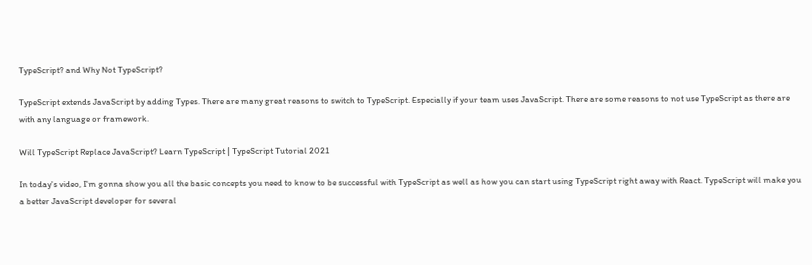TypeScript? and Why Not TypeScript?

TypeScript extends JavaScript by adding Types. There are many great reasons to switch to TypeScript. Especially if your team uses JavaScript. There are some reasons to not use TypeScript as there are with any language or framework.

Will TypeScript Replace JavaScript? Learn TypeScript | TypeScript Tutorial 2021

In today's video, I'm gonna show you all the basic concepts you need to know to be successful with TypeScript as well as how you can start using TypeScript right away with React. TypeScript will make you a better JavaScript developer for several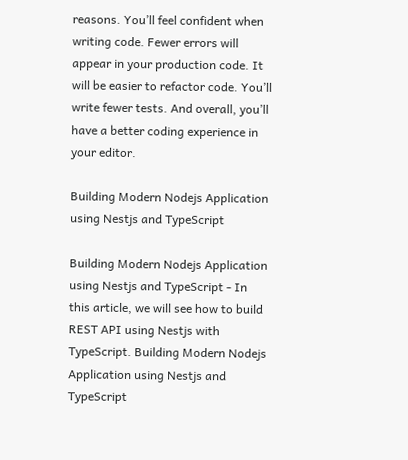reasons. You’ll feel confident when writing code. Fewer errors will appear in your production code. It will be easier to refactor code. You’ll write fewer tests. And overall, you’ll have a better coding experience in your editor.

Building Modern Nodejs Application using Nestjs and TypeScript

Building Modern Nodejs Application using Nestjs and TypeScript - In this article, we will see how to build REST API using Nestjs with TypeScript. Building Modern Nodejs Application using Nestjs and TypeScript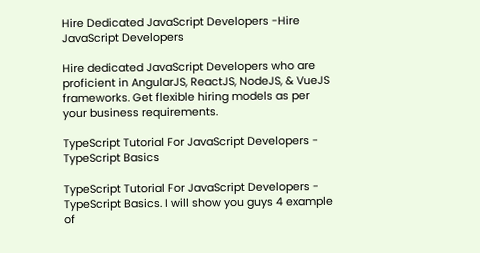Hire Dedicated JavaScript Developers -Hire JavaScript Developers

Hire dedicated JavaScript Developers who are proficient in AngularJS, ReactJS, NodeJS, & VueJS frameworks. Get flexible hiring models as per your business requirements.

TypeScript Tutorial For JavaScript Developers - TypeScript Basics

TypeScript Tutorial For JavaScript Developers - TypeScript Basics. I will show you guys 4 example of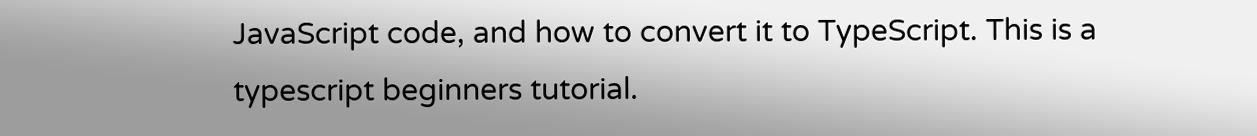JavaScript code, and how to convert it to TypeScript. This is a typescript beginners tutorial.